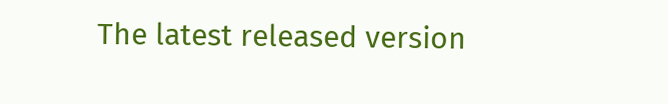The latest released version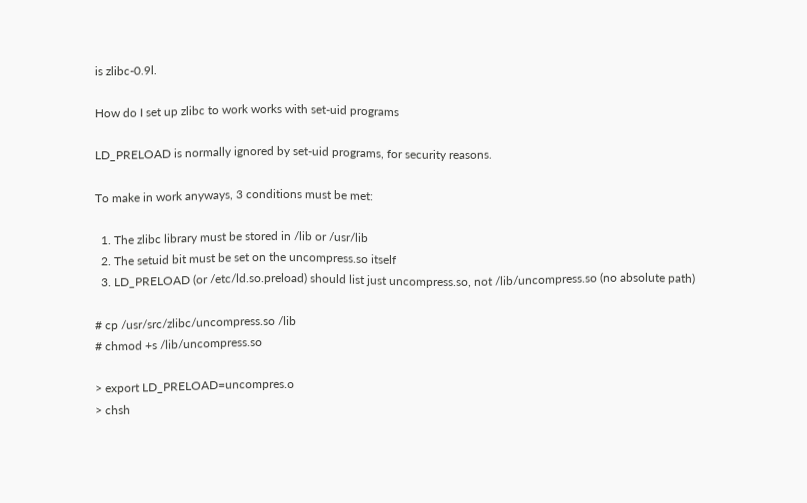is zlibc-0.9l.

How do I set up zlibc to work works with set-uid programs

LD_PRELOAD is normally ignored by set-uid programs, for security reasons.

To make in work anyways, 3 conditions must be met:

  1. The zlibc library must be stored in /lib or /usr/lib
  2. The setuid bit must be set on the uncompress.so itself
  3. LD_PRELOAD (or /etc/ld.so.preload) should list just uncompress.so, not /lib/uncompress.so (no absolute path)

# cp /usr/src/zlibc/uncompress.so /lib
# chmod +s /lib/uncompress.so

> export LD_PRELOAD=uncompres.o
> chsh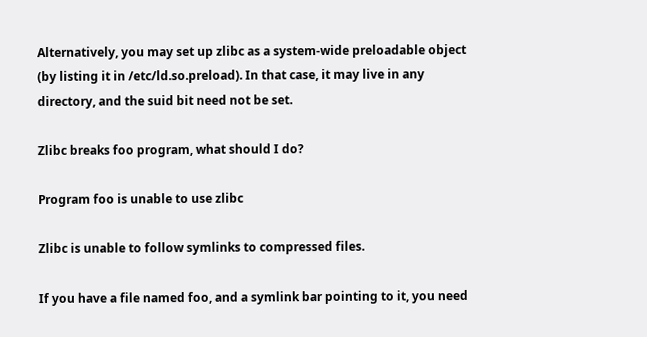Alternatively, you may set up zlibc as a system-wide preloadable object (by listing it in /etc/ld.so.preload). In that case, it may live in any directory, and the suid bit need not be set.

Zlibc breaks foo program, what should I do?

Program foo is unable to use zlibc

Zlibc is unable to follow symlinks to compressed files.

If you have a file named foo, and a symlink bar pointing to it, you need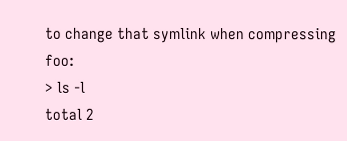to change that symlink when compressing foo:
> ls -l
total 2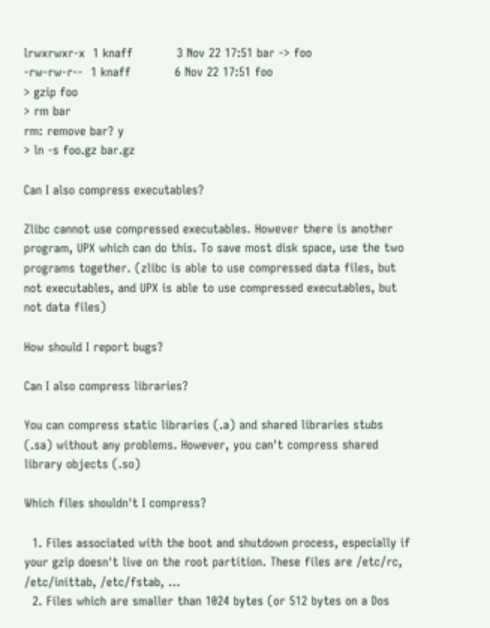lrwxrwxr-x  1 knaff           3 Nov 22 17:51 bar -> foo
-rw-rw-r--  1 knaff           6 Nov 22 17:51 foo
> gzip foo
> rm bar
rm: remove bar? y
> ln -s foo.gz bar.gz

Can I also compress executables?

Zlibc cannot use compressed executables. However there is another program, UPX which can do this. To save most disk space, use the two programs together. (zlibc is able to use compressed data files, but not executables, and UPX is able to use compressed executables, but not data files)

How should I report bugs?

Can I also compress libraries?

You can compress static libraries (.a) and shared libraries stubs (.sa) without any problems. However, you can't compress shared library objects (.so)

Which files shouldn't I compress?

  1. Files associated with the boot and shutdown process, especially if your gzip doesn't live on the root partition. These files are /etc/rc, /etc/inittab, /etc/fstab, ...
  2. Files which are smaller than 1024 bytes (or 512 bytes on a Dos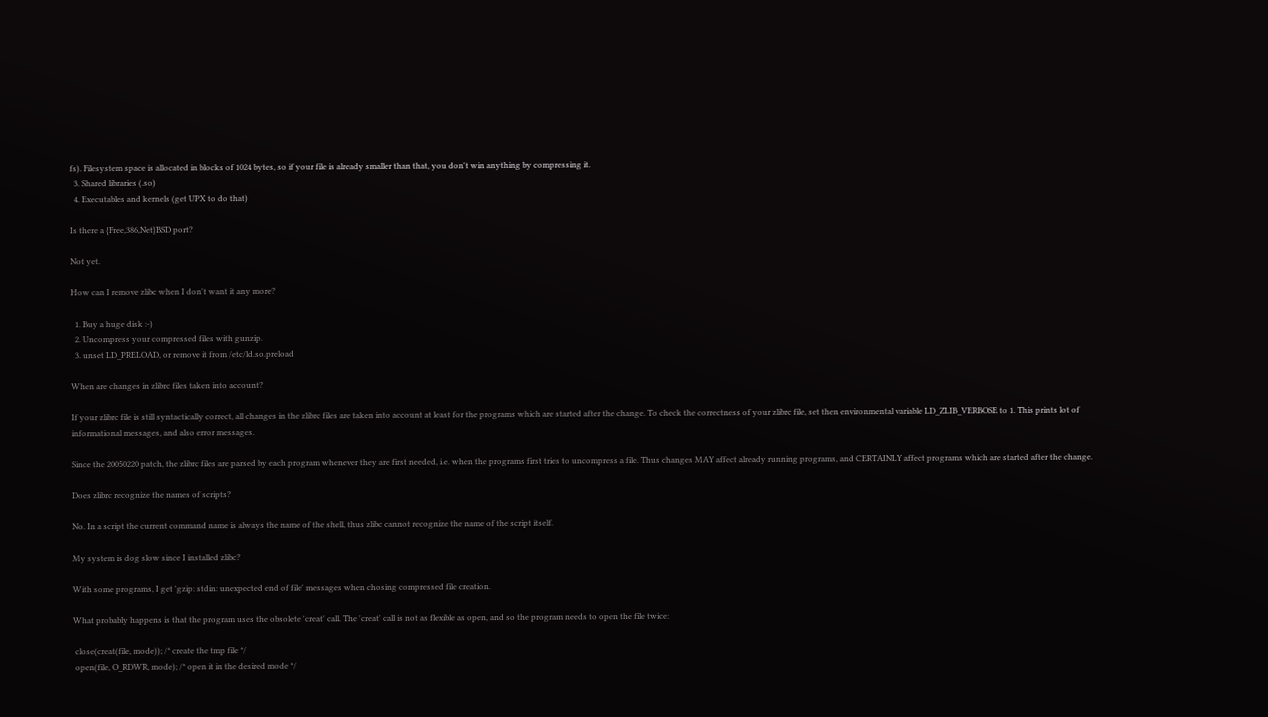fs). Filesystem space is allocated in blocks of 1024 bytes, so if your file is already smaller than that, you don't win anything by compressing it.
  3. Shared libraries (.so)
  4. Executables and kernels (get UPX to do that)

Is there a {Free,386,Net}BSD port?

Not yet.

How can I remove zlibc when I don't want it any more?

  1. Buy a huge disk :-)
  2. Uncompress your compressed files with gunzip.
  3. unset LD_PRELOAD, or remove it from /etc/ld.so.preload

When are changes in zlibrc files taken into account?

If your zlibrc file is still syntactically correct, all changes in the zlibrc files are taken into account at least for the programs which are started after the change. To check the correctness of your zlibrc file, set then environmental variable LD_ZLIB_VERBOSE to 1. This prints lot of informational messages, and also error messages.

Since the 20050220 patch, the zlibrc files are parsed by each program whenever they are first needed, i.e. when the programs first tries to uncompress a file. Thus changes MAY affect already running programs, and CERTAINLY affect programs which are started after the change.

Does zlibrc recognize the names of scripts?

No. In a script the current command name is always the name of the shell, thus zlibc cannot recognize the name of the script itself.

My system is dog slow since I installed zlibc?

With some programs, I get 'gzip: stdin: unexpected end of file' messages when chosing compressed file creation.

What probably happens is that the program uses the obsolete 'creat' call. The 'creat' call is not as flexible as open, and so the program needs to open the file twice:

 close(creat(file, mode)); /* create the tmp file */
 open(file, O_RDWR, mode); /* open it in the desired mode */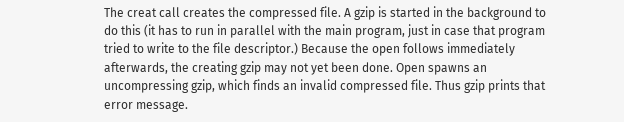The creat call creates the compressed file. A gzip is started in the background to do this (it has to run in parallel with the main program, just in case that program tried to write to the file descriptor.) Because the open follows immediately afterwards, the creating gzip may not yet been done. Open spawns an uncompressing gzip, which finds an invalid compressed file. Thus gzip prints that error message.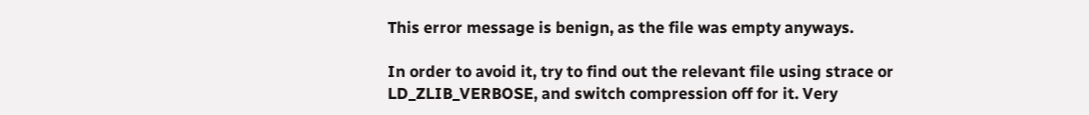This error message is benign, as the file was empty anyways.

In order to avoid it, try to find out the relevant file using strace or LD_ZLIB_VERBOSE, and switch compression off for it. Very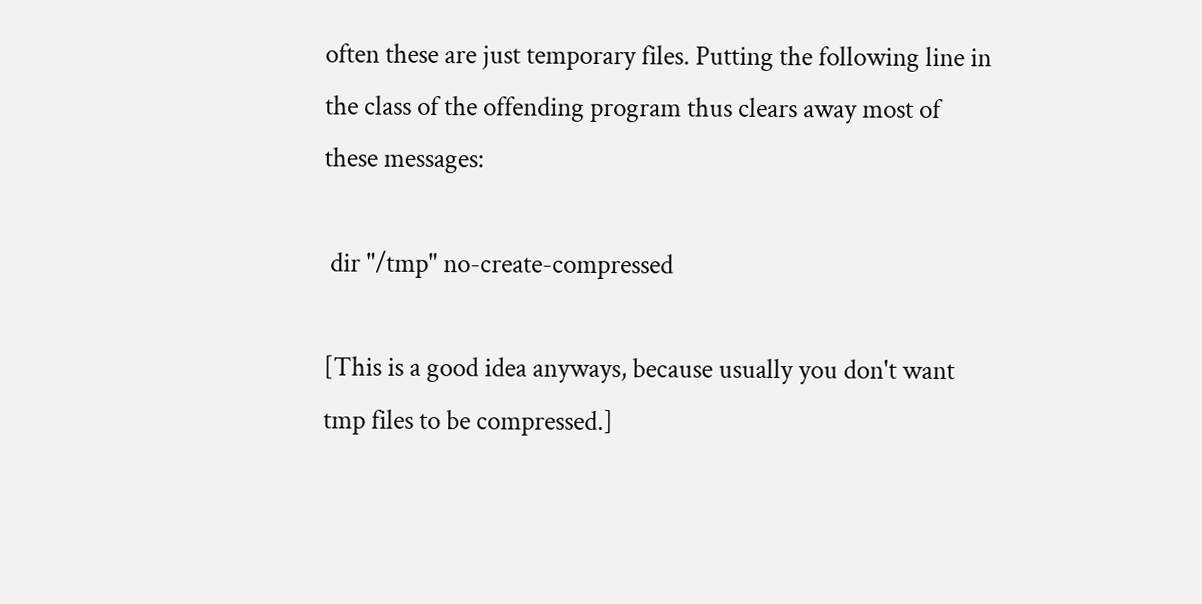often these are just temporary files. Putting the following line in the class of the offending program thus clears away most of these messages:

 dir "/tmp" no-create-compressed

[This is a good idea anyways, because usually you don't want tmp files to be compressed.]